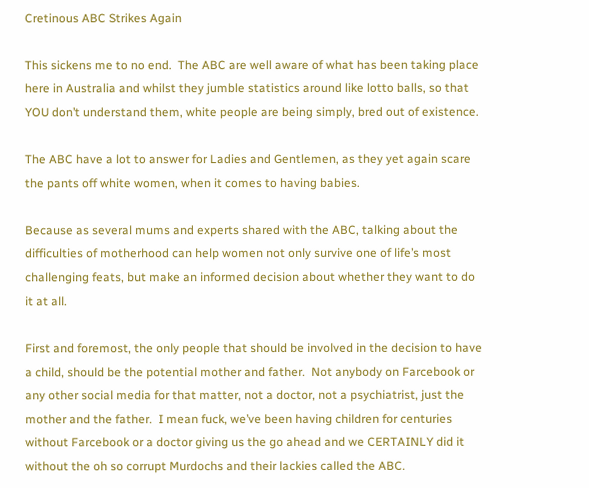Cretinous ABC Strikes Again

This sickens me to no end.  The ABC are well aware of what has been taking place here in Australia and whilst they jumble statistics around like lotto balls, so that YOU don’t understand them, white people are being simply, bred out of existence.

The ABC have a lot to answer for Ladies and Gentlemen, as they yet again scare the pants off white women, when it comes to having babies.

Because as several mums and experts shared with the ABC, talking about the difficulties of motherhood can help women not only survive one of life’s most challenging feats, but make an informed decision about whether they want to do it at all.

First and foremost, the only people that should be involved in the decision to have a child, should be the potential mother and father.  Not anybody on Farcebook or any other social media for that matter, not a doctor, not a psychiatrist, just the mother and the father.  I mean fuck, we’ve been having children for centuries without Farcebook or a doctor giving us the go ahead and we CERTAINLY did it without the oh so corrupt Murdochs and their lackies called the ABC.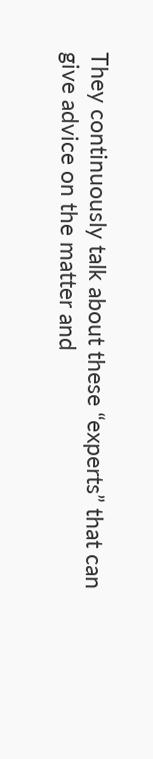They continuously talk about these “experts” that can give advice on the matter and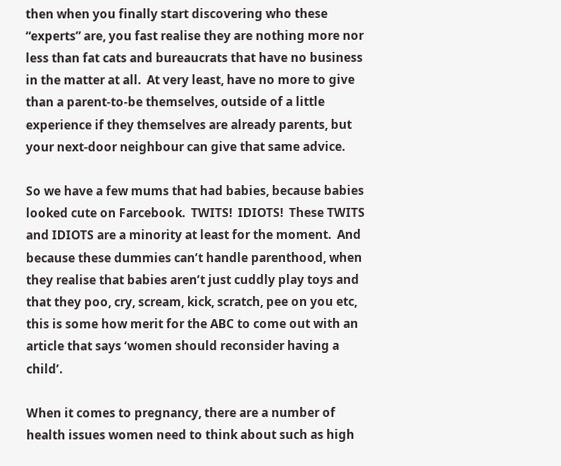then when you finally start discovering who these “experts” are, you fast realise they are nothing more nor less than fat cats and bureaucrats that have no business in the matter at all.  At very least, have no more to give than a parent-to-be themselves, outside of a little experience if they themselves are already parents, but your next-door neighbour can give that same advice.

So we have a few mums that had babies, because babies looked cute on Farcebook.  TWITS!  IDIOTS!  These TWITS and IDIOTS are a minority at least for the moment.  And because these dummies can’t handle parenthood, when they realise that babies aren’t just cuddly play toys and that they poo, cry, scream, kick, scratch, pee on you etc, this is some how merit for the ABC to come out with an article that says ‘women should reconsider having a child’.

When it comes to pregnancy, there are a number of health issues women need to think about such as high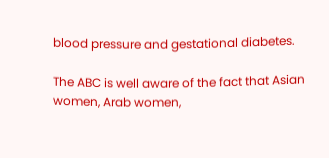blood pressure and gestational diabetes.

The ABC is well aware of the fact that Asian women, Arab women,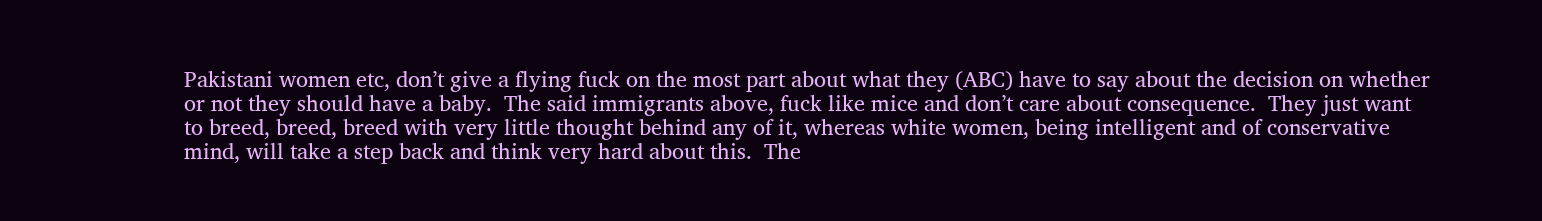Pakistani women etc, don’t give a flying fuck on the most part about what they (ABC) have to say about the decision on whether or not they should have a baby.  The said immigrants above, fuck like mice and don’t care about consequence.  They just want to breed, breed, breed with very little thought behind any of it, whereas white women, being intelligent and of conservative mind, will take a step back and think very hard about this.  The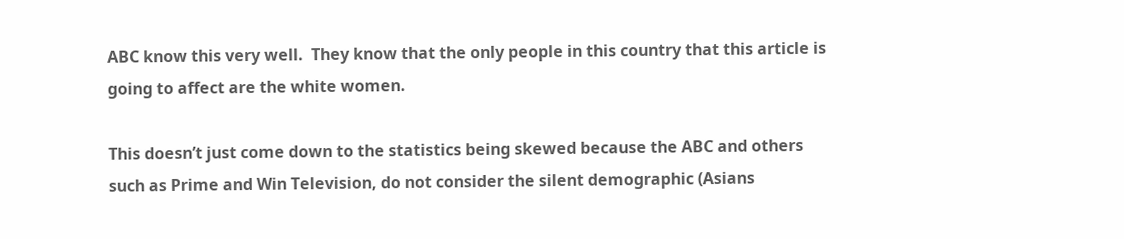ABC know this very well.  They know that the only people in this country that this article is going to affect are the white women.

This doesn’t just come down to the statistics being skewed because the ABC and others such as Prime and Win Television, do not consider the silent demographic (Asians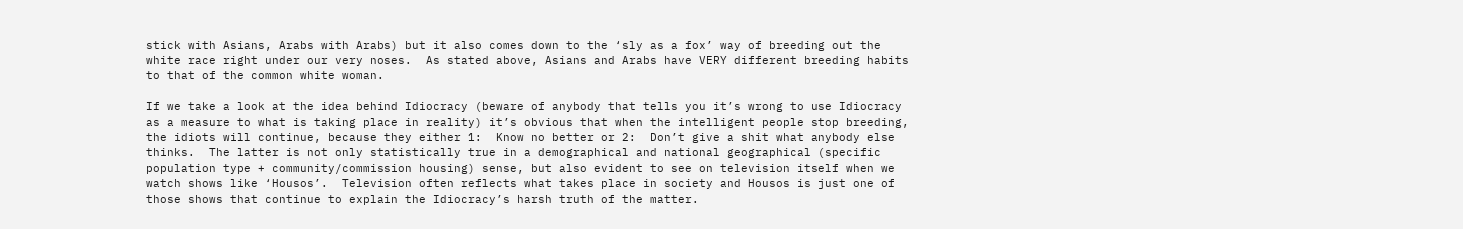stick with Asians, Arabs with Arabs) but it also comes down to the ‘sly as a fox’ way of breeding out the white race right under our very noses.  As stated above, Asians and Arabs have VERY different breeding habits to that of the common white woman.

If we take a look at the idea behind Idiocracy (beware of anybody that tells you it’s wrong to use Idiocracy as a measure to what is taking place in reality) it’s obvious that when the intelligent people stop breeding, the idiots will continue, because they either 1:  Know no better or 2:  Don’t give a shit what anybody else thinks.  The latter is not only statistically true in a demographical and national geographical (specific population type + community/commission housing) sense, but also evident to see on television itself when we watch shows like ‘Housos’.  Television often reflects what takes place in society and Housos is just one of those shows that continue to explain the Idiocracy’s harsh truth of the matter.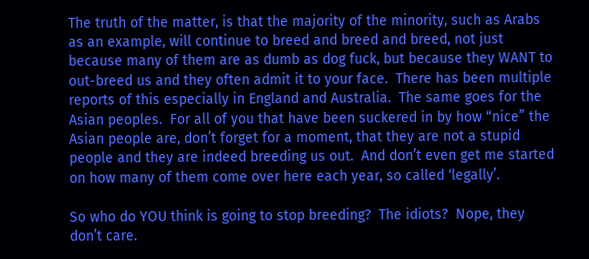The truth of the matter, is that the majority of the minority, such as Arabs as an example, will continue to breed and breed and breed, not just because many of them are as dumb as dog fuck, but because they WANT to out-breed us and they often admit it to your face.  There has been multiple reports of this especially in England and Australia.  The same goes for the Asian peoples.  For all of you that have been suckered in by how “nice” the Asian people are, don’t forget for a moment, that they are not a stupid people and they are indeed breeding us out.  And don’t even get me started on how many of them come over here each year, so called ‘legally’.

So who do YOU think is going to stop breeding?  The idiots?  Nope, they don’t care.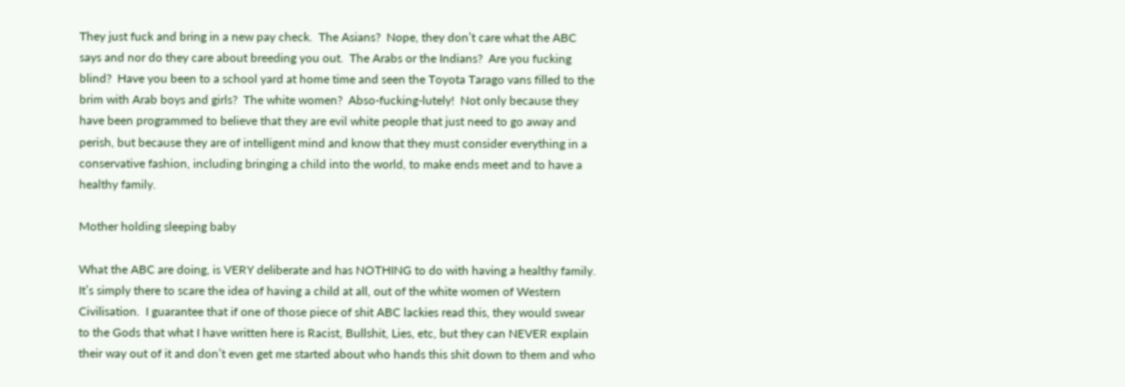They just fuck and bring in a new pay check.  The Asians?  Nope, they don’t care what the ABC says and nor do they care about breeding you out.  The Arabs or the Indians?  Are you fucking blind?  Have you been to a school yard at home time and seen the Toyota Tarago vans filled to the brim with Arab boys and girls?  The white women?  Abso-fucking-lutely!  Not only because they have been programmed to believe that they are evil white people that just need to go away and perish, but because they are of intelligent mind and know that they must consider everything in a conservative fashion, including bringing a child into the world, to make ends meet and to have a healthy family.

Mother holding sleeping baby

What the ABC are doing, is VERY deliberate and has NOTHING to do with having a healthy family.  It’s simply there to scare the idea of having a child at all, out of the white women of Western Civilisation.  I guarantee that if one of those piece of shit ABC lackies read this, they would swear to the Gods that what I have written here is Racist, Bullshit, Lies, etc, but they can NEVER explain their way out of it and don’t even get me started about who hands this shit down to them and who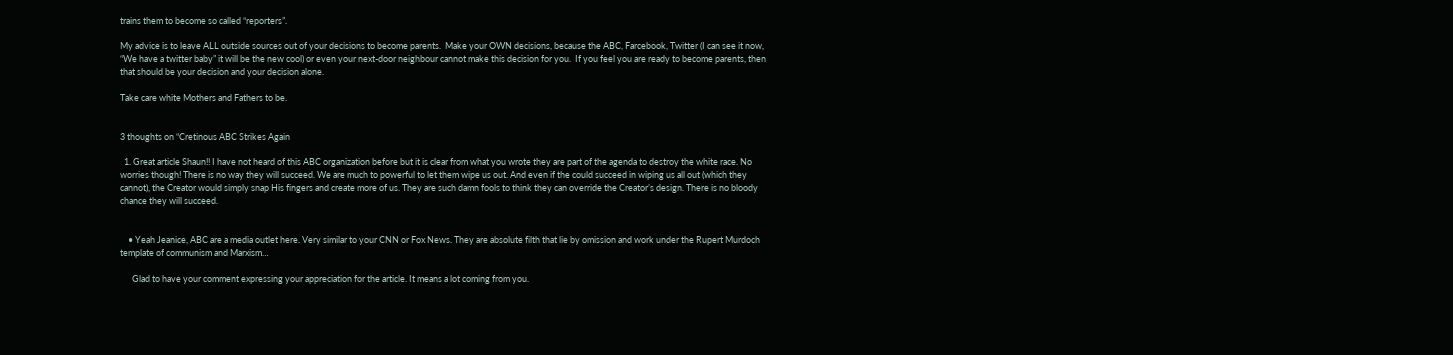trains them to become so called “reporters”.

My advice is to leave ALL outside sources out of your decisions to become parents.  Make your OWN decisions, because the ABC, Farcebook, Twitter (I can see it now, “We have a twitter baby” it will be the new cool) or even your next-door neighbour cannot make this decision for you.  If you feel you are ready to become parents, then that should be your decision and your decision alone.

Take care white Mothers and Fathers to be.


3 thoughts on “Cretinous ABC Strikes Again

  1. Great article Shaun!! I have not heard of this ABC organization before but it is clear from what you wrote they are part of the agenda to destroy the white race. No worries though! There is no way they will succeed. We are much to powerful to let them wipe us out. And even if the could succeed in wiping us all out (which they cannot), the Creator would simply snap His fingers and create more of us. They are such damn fools to think they can override the Creator’s design. There is no bloody chance they will succeed.


    • Yeah Jeanice, ABC are a media outlet here. Very similar to your CNN or Fox News. They are absolute filth that lie by omission and work under the Rupert Murdoch template of communism and Marxism…

      Glad to have your comment expressing your appreciation for the article. It means a lot coming from you.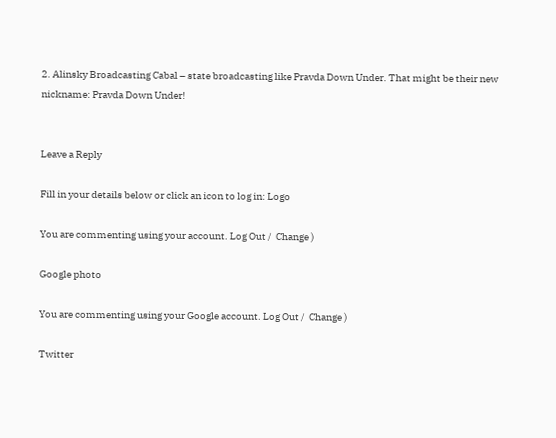2. Alinsky Broadcasting Cabal – state broadcasting like Pravda Down Under. That might be their new nickname: Pravda Down Under!


Leave a Reply

Fill in your details below or click an icon to log in: Logo

You are commenting using your account. Log Out /  Change )

Google photo

You are commenting using your Google account. Log Out /  Change )

Twitter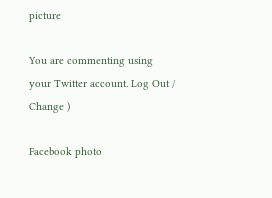picture

You are commenting using your Twitter account. Log Out /  Change )

Facebook photo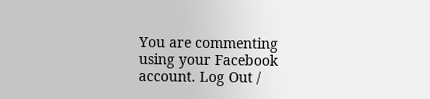You are commenting using your Facebook account. Log Out /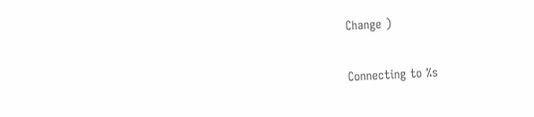Change )

Connecting to %s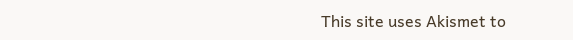This site uses Akismet to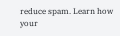reduce spam. Learn how your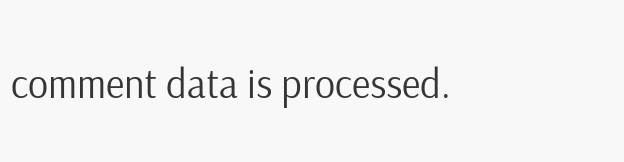comment data is processed.